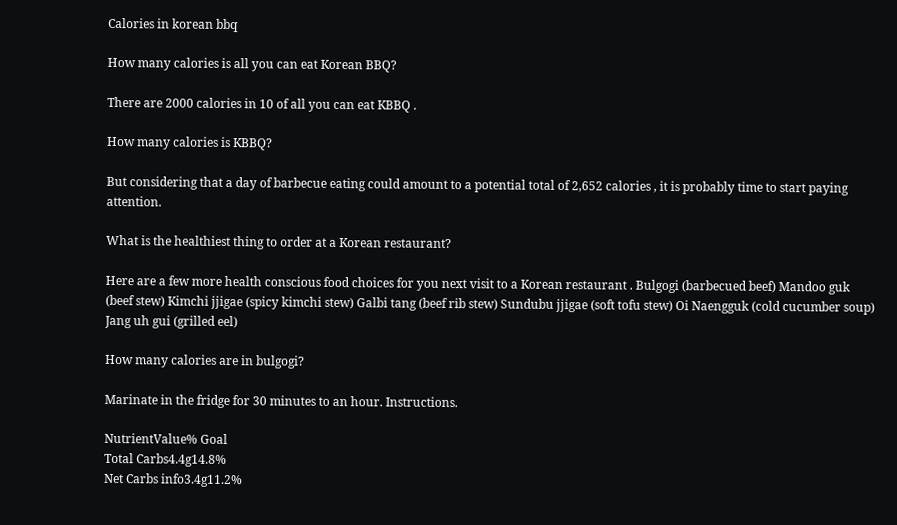Calories in korean bbq

How many calories is all you can eat Korean BBQ?

There are 2000 calories in 10 of all you can eat KBBQ .

How many calories is KBBQ?

But considering that a day of barbecue eating could amount to a potential total of 2,652 calories , it is probably time to start paying attention.

What is the healthiest thing to order at a Korean restaurant?

Here are a few more health conscious food choices for you next visit to a Korean restaurant . Bulgogi (barbecued beef) Mandoo guk (beef stew) Kimchi jjigae (spicy kimchi stew) Galbi tang (beef rib stew) Sundubu jjigae (soft tofu stew) Oi Naengguk (cold cucumber soup) Jang uh gui (grilled eel)

How many calories are in bulgogi?

Marinate in the fridge for 30 minutes to an hour. Instructions.

NutrientValue% Goal
Total Carbs4.4g14.8%
Net Carbs info3.4g11.2%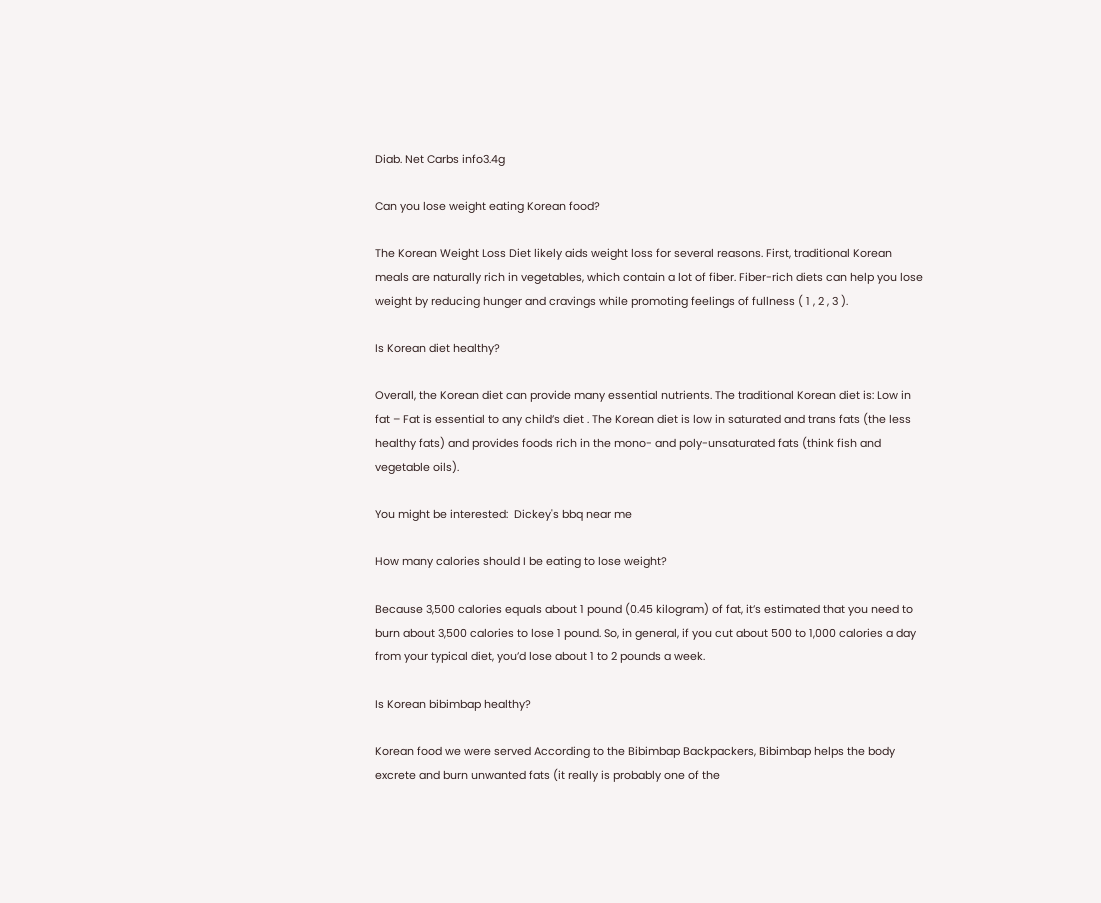Diab. Net Carbs info3.4g

Can you lose weight eating Korean food?

The Korean Weight Loss Diet likely aids weight loss for several reasons. First, traditional Korean meals are naturally rich in vegetables, which contain a lot of fiber. Fiber-rich diets can help you lose weight by reducing hunger and cravings while promoting feelings of fullness ( 1 , 2 , 3 ).

Is Korean diet healthy?

Overall, the Korean diet can provide many essential nutrients. The traditional Korean diet is: Low in fat – Fat is essential to any child’s diet . The Korean diet is low in saturated and trans fats (the less healthy fats) and provides foods rich in the mono- and poly-unsaturated fats (think fish and vegetable oils).

You might be interested:  Dickey's bbq near me

How many calories should I be eating to lose weight?

Because 3,500 calories equals about 1 pound (0.45 kilogram) of fat, it’s estimated that you need to burn about 3,500 calories to lose 1 pound. So, in general, if you cut about 500 to 1,000 calories a day from your typical diet, you’d lose about 1 to 2 pounds a week.

Is Korean bibimbap healthy?

Korean food we were served According to the Bibimbap Backpackers, Bibimbap helps the body excrete and burn unwanted fats (it really is probably one of the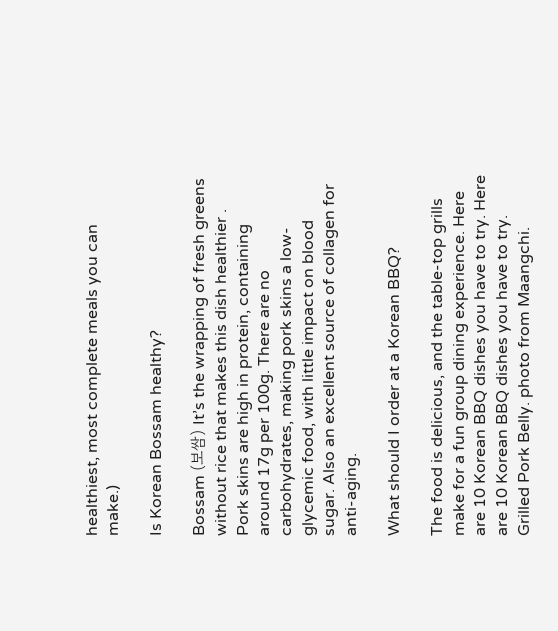healthiest, most complete meals you can make.)

Is Korean Bossam healthy?

Bossam (보쌈) It’s the wrapping of fresh greens without rice that makes this dish healthier . Pork skins are high in protein, containing around 17g per 100g. There are no carbohydrates, making pork skins a low-glycemic food, with little impact on blood sugar. Also an excellent source of collagen for anti-aging.

What should I order at a Korean BBQ?

The food is delicious, and the table-top grills make for a fun group dining experience. Here are 10 Korean BBQ dishes you have to try. Here are 10 Korean BBQ dishes you have to try. Grilled Pork Belly. photo from Maangchi.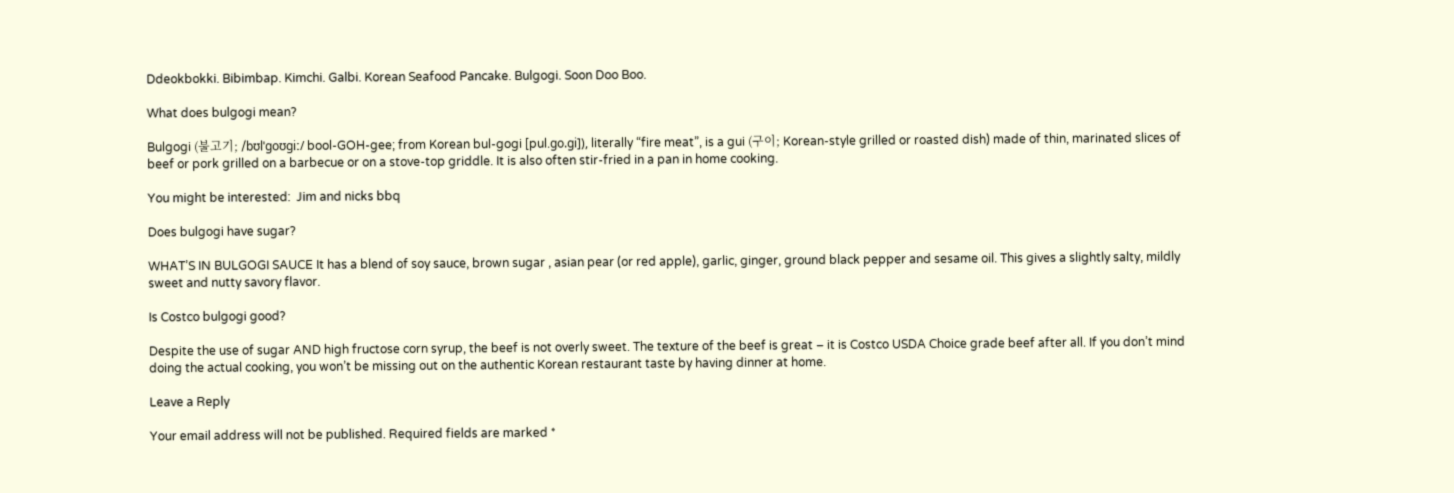Ddeokbokki. Bibimbap. Kimchi. Galbi. Korean Seafood Pancake. Bulgogi. Soon Doo Boo.

What does bulgogi mean?

Bulgogi (불고기; /bʊlˈɡoʊɡiː/ bool-GOH-gee; from Korean bul-gogi [pul.ɡo.ɡi]), literally “fire meat”, is a gui (구이; Korean-style grilled or roasted dish) made of thin, marinated slices of beef or pork grilled on a barbecue or on a stove-top griddle. It is also often stir-fried in a pan in home cooking.

You might be interested:  Jim and nicks bbq

Does bulgogi have sugar?

WHAT’S IN BULGOGI SAUCE It has a blend of soy sauce, brown sugar , asian pear (or red apple), garlic, ginger, ground black pepper and sesame oil. This gives a slightly salty, mildly sweet and nutty savory flavor.

Is Costco bulgogi good?

Despite the use of sugar AND high fructose corn syrup, the beef is not overly sweet. The texture of the beef is great – it is Costco USDA Choice grade beef after all. If you don’t mind doing the actual cooking, you won’t be missing out on the authentic Korean restaurant taste by having dinner at home.

Leave a Reply

Your email address will not be published. Required fields are marked *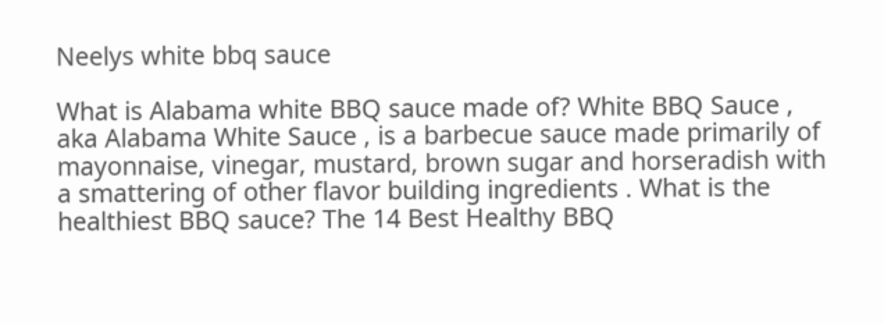Neelys white bbq sauce

What is Alabama white BBQ sauce made of? White BBQ Sauce , aka Alabama White Sauce , is a barbecue sauce made primarily of mayonnaise, vinegar, mustard, brown sugar and horseradish with a smattering of other flavor building ingredients . What is the healthiest BBQ sauce? The 14 Best Healthy BBQ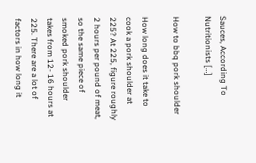Sauces, According To Nutritionists […]

How to bbq pork shoulder

How long does it take to cook a pork shoulder at 225? At 225, figure roughly 2 hours per pound of meat, so the same piece of smoked pork shoulder takes from 12- 16 hours at 225. There are a lot of factors in how long it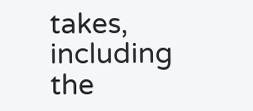takes, including the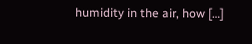humidity in the air, how […]